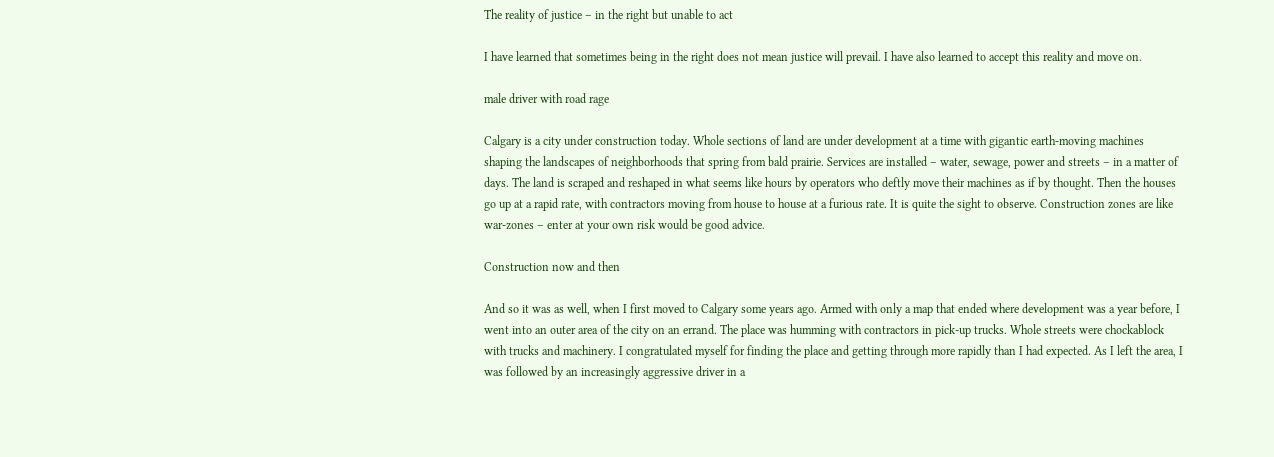The reality of justice – in the right but unable to act

I have learned that sometimes being in the right does not mean justice will prevail. I have also learned to accept this reality and move on.

male driver with road rage

Calgary is a city under construction today. Whole sections of land are under development at a time with gigantic earth-moving machines shaping the landscapes of neighborhoods that spring from bald prairie. Services are installed – water, sewage, power and streets – in a matter of days. The land is scraped and reshaped in what seems like hours by operators who deftly move their machines as if by thought. Then the houses go up at a rapid rate, with contractors moving from house to house at a furious rate. It is quite the sight to observe. Construction zones are like war-zones – enter at your own risk would be good advice.

Construction now and then

And so it was as well, when I first moved to Calgary some years ago. Armed with only a map that ended where development was a year before, I went into an outer area of the city on an errand. The place was humming with contractors in pick-up trucks. Whole streets were chockablock with trucks and machinery. I congratulated myself for finding the place and getting through more rapidly than I had expected. As I left the area, I was followed by an increasingly aggressive driver in a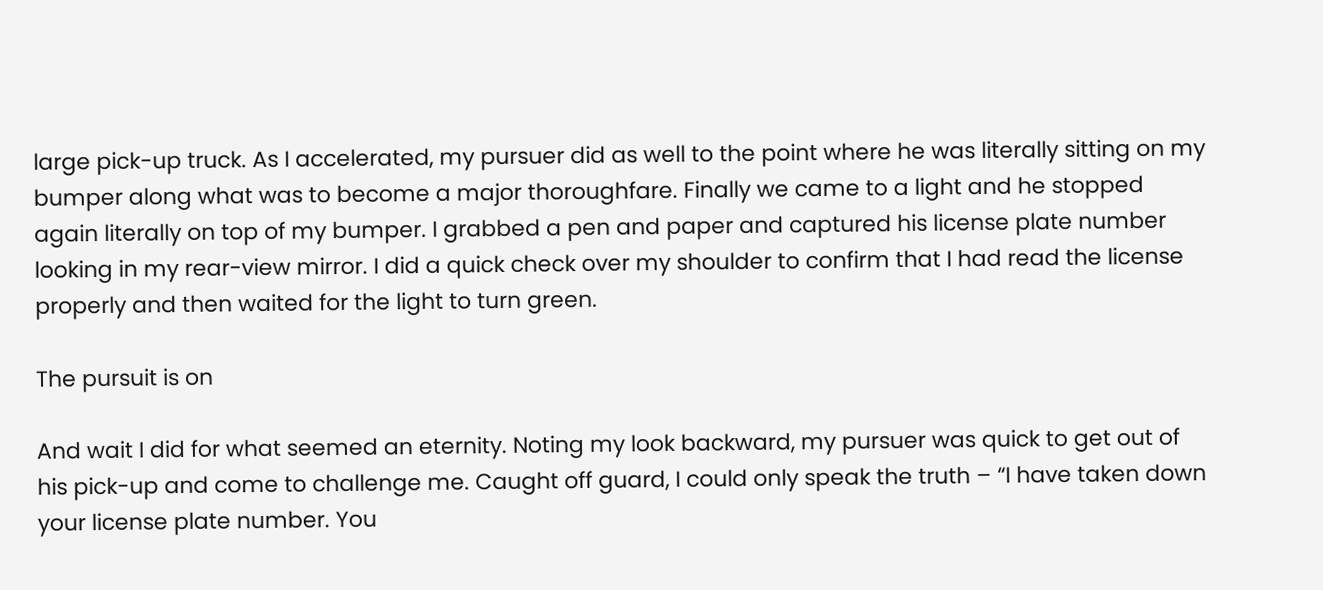large pick-up truck. As I accelerated, my pursuer did as well to the point where he was literally sitting on my bumper along what was to become a major thoroughfare. Finally we came to a light and he stopped again literally on top of my bumper. I grabbed a pen and paper and captured his license plate number looking in my rear-view mirror. I did a quick check over my shoulder to confirm that I had read the license properly and then waited for the light to turn green.

The pursuit is on

And wait I did for what seemed an eternity. Noting my look backward, my pursuer was quick to get out of his pick-up and come to challenge me. Caught off guard, I could only speak the truth – “I have taken down your license plate number. You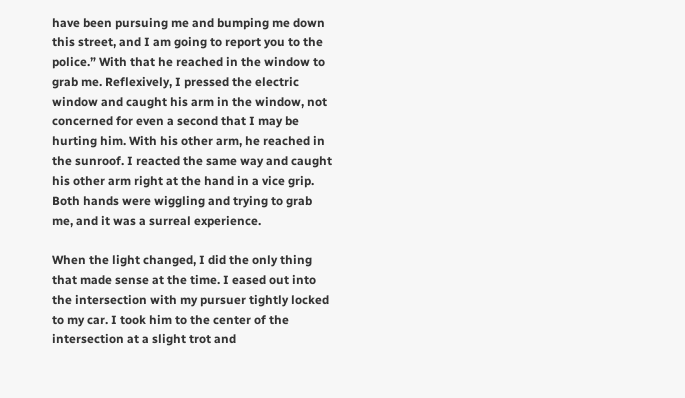have been pursuing me and bumping me down this street, and I am going to report you to the police.” With that he reached in the window to grab me. Reflexively, I pressed the electric window and caught his arm in the window, not concerned for even a second that I may be hurting him. With his other arm, he reached in the sunroof. I reacted the same way and caught his other arm right at the hand in a vice grip. Both hands were wiggling and trying to grab me, and it was a surreal experience.

When the light changed, I did the only thing that made sense at the time. I eased out into the intersection with my pursuer tightly locked to my car. I took him to the center of the intersection at a slight trot and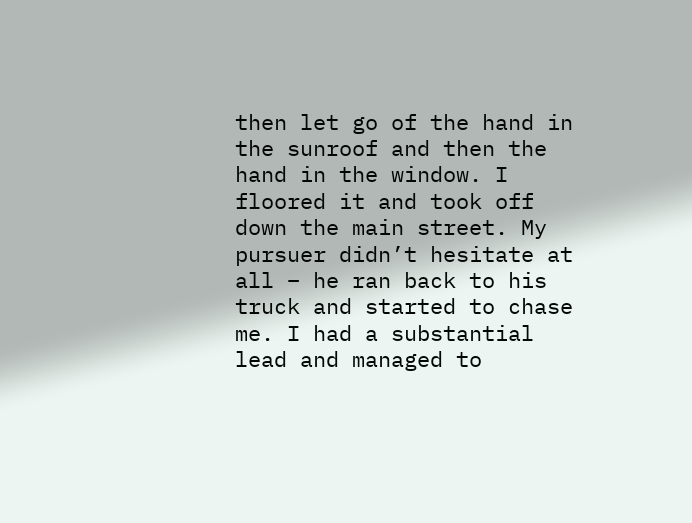then let go of the hand in the sunroof and then the hand in the window. I floored it and took off down the main street. My pursuer didn’t hesitate at all – he ran back to his truck and started to chase me. I had a substantial lead and managed to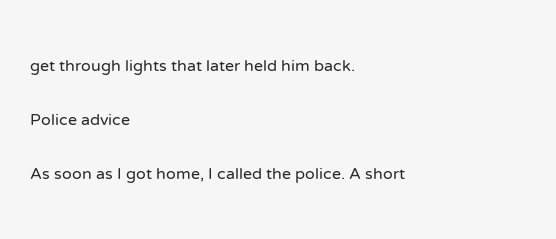get through lights that later held him back.

Police advice

As soon as I got home, I called the police. A short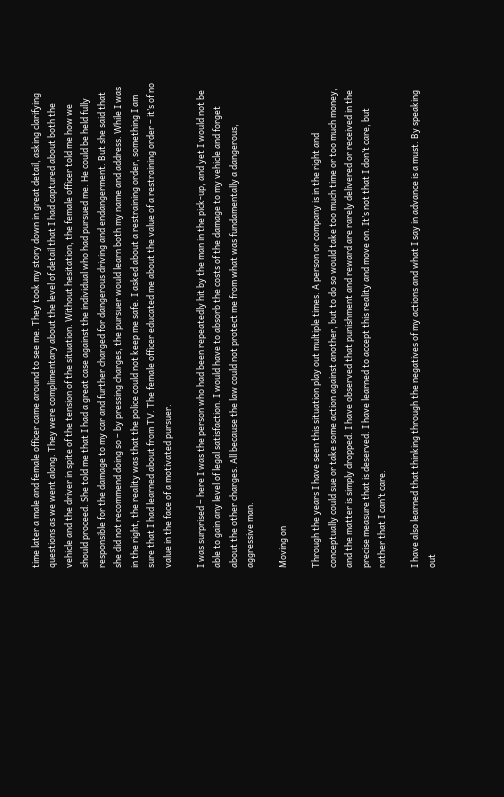time later a male and female officer came around to see me. They took my story down in great detail, asking clarifying questions as we went along. They were complimentary about the level of detail that I had captured about both the vehicle and the driver in spite of the tension of the situation. Without hesitation, the female officer told me how we should proceed. She told me that I had a great case against the individual who had pursued me. He could be held fully responsible for the damage to my car and further charged for dangerous driving and endangerment. But she said that she did not recommend doing so – by pressing charges, the pursuer would learn both my name and address. While I was in the right, the reality was that the police could not keep me safe. I asked about a restraining order, something I am sure that I had learned about from TV. The female officer educated me about the value of a restraining order – it’s of no value in the face of a motivated pursuer.

I was surprised – here I was the person who had been repeatedly hit by the man in the pick-up, and yet I would not be able to gain any level of legal satisfaction. I would have to absorb the costs of the damage to my vehicle and forget about the other charges. All because the law could not protect me from what was fundamentally a dangerous, aggressive man.

Moving on

Through the years I have seen this situation play out multiple times. A person or company is in the right and conceptually could sue or take some action against another, but to do so would take too much time or too much money, and the matter is simply dropped. I have observed that punishment and reward are rarely delivered or received in the precise measure that is deserved. I have learned to accept this reality and move on. It’s not that I don’t care, but rather that I can’t care.

I have also learned that thinking through the negatives of my actions and what I say in advance is a must. By speaking out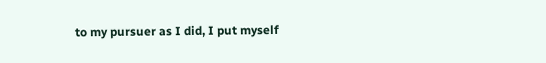to my pursuer as I did, I put myself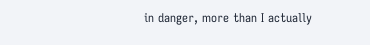in danger, more than I actually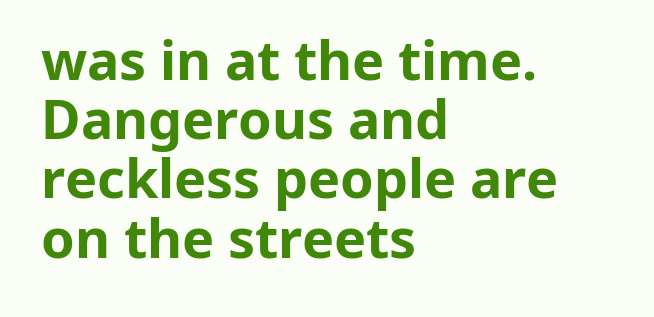was in at the time. Dangerous and reckless people are on the streets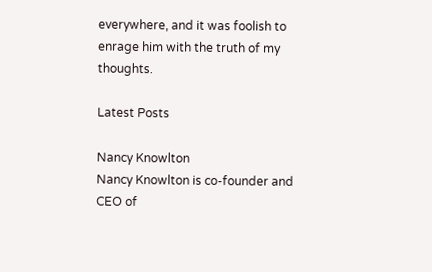everywhere, and it was foolish to enrage him with the truth of my thoughts.

Latest Posts

Nancy Knowlton
Nancy Knowlton is co-founder and CEO of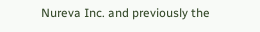Nureva Inc. and previously the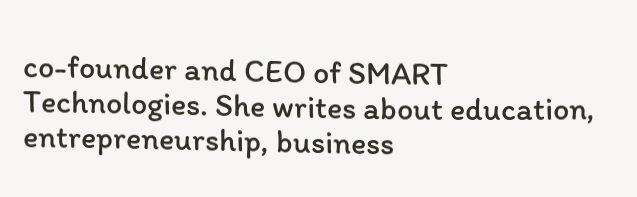co-founder and CEO of SMART Technologies. She writes about education, entrepreneurship, business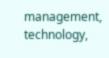management, technology,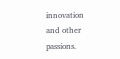innovation and other passions.